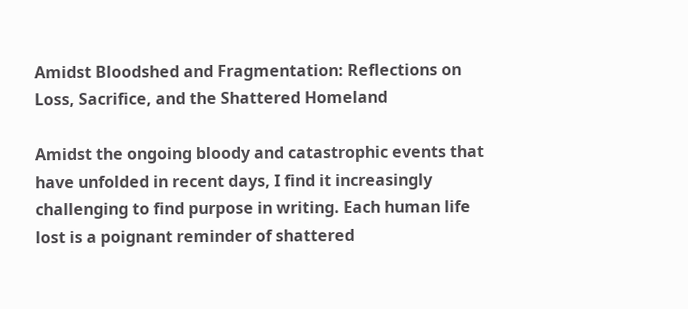Amidst Bloodshed and Fragmentation: Reflections on Loss, Sacrifice, and the Shattered Homeland

Amidst the ongoing bloody and catastrophic events that have unfolded in recent days, I find it increasingly challenging to find purpose in writing. Each human life lost is a poignant reminder of shattered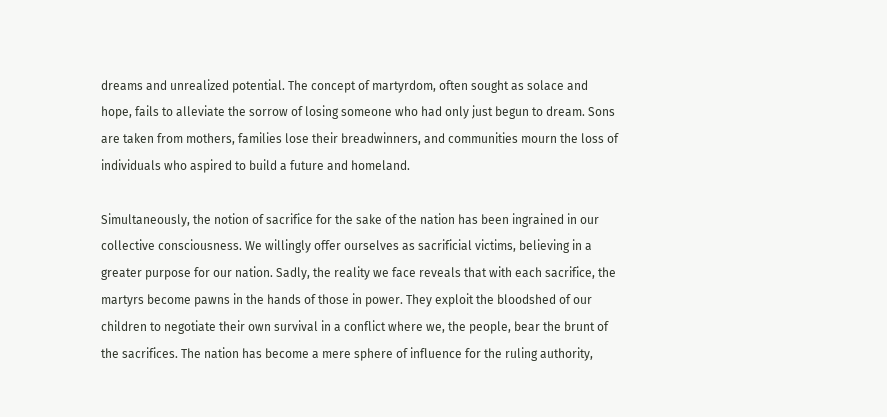dreams and unrealized potential. The concept of martyrdom, often sought as solace and hope, fails to alleviate the sorrow of losing someone who had only just begun to dream. Sons are taken from mothers, families lose their breadwinners, and communities mourn the loss of individuals who aspired to build a future and homeland.

Simultaneously, the notion of sacrifice for the sake of the nation has been ingrained in our collective consciousness. We willingly offer ourselves as sacrificial victims, believing in a greater purpose for our nation. Sadly, the reality we face reveals that with each sacrifice, the martyrs become pawns in the hands of those in power. They exploit the bloodshed of our children to negotiate their own survival in a conflict where we, the people, bear the brunt of the sacrifices. The nation has become a mere sphere of influence for the ruling authority,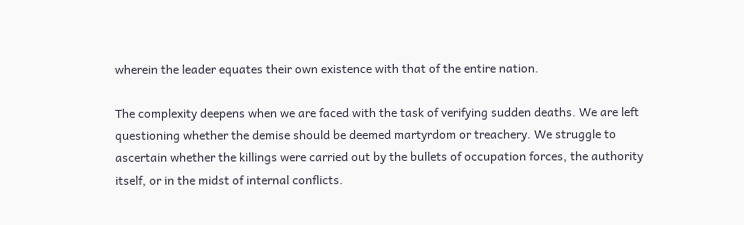wherein the leader equates their own existence with that of the entire nation.

The complexity deepens when we are faced with the task of verifying sudden deaths. We are left questioning whether the demise should be deemed martyrdom or treachery. We struggle to ascertain whether the killings were carried out by the bullets of occupation forces, the authority itself, or in the midst of internal conflicts.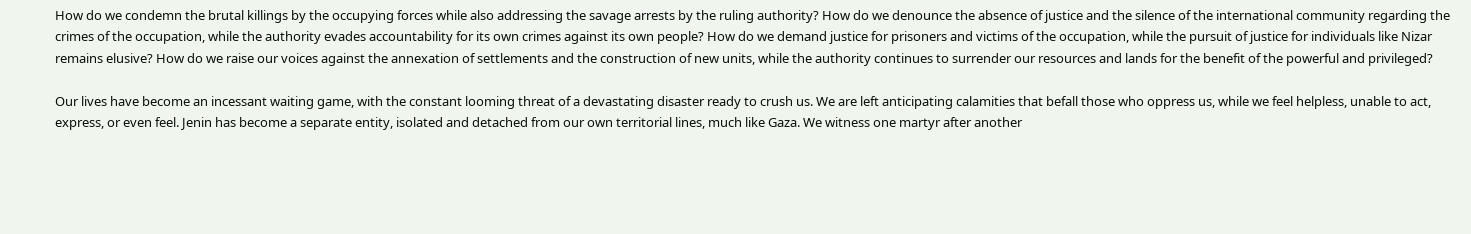How do we condemn the brutal killings by the occupying forces while also addressing the savage arrests by the ruling authority? How do we denounce the absence of justice and the silence of the international community regarding the crimes of the occupation, while the authority evades accountability for its own crimes against its own people? How do we demand justice for prisoners and victims of the occupation, while the pursuit of justice for individuals like Nizar remains elusive? How do we raise our voices against the annexation of settlements and the construction of new units, while the authority continues to surrender our resources and lands for the benefit of the powerful and privileged?

Our lives have become an incessant waiting game, with the constant looming threat of a devastating disaster ready to crush us. We are left anticipating calamities that befall those who oppress us, while we feel helpless, unable to act, express, or even feel. Jenin has become a separate entity, isolated and detached from our own territorial lines, much like Gaza. We witness one martyr after another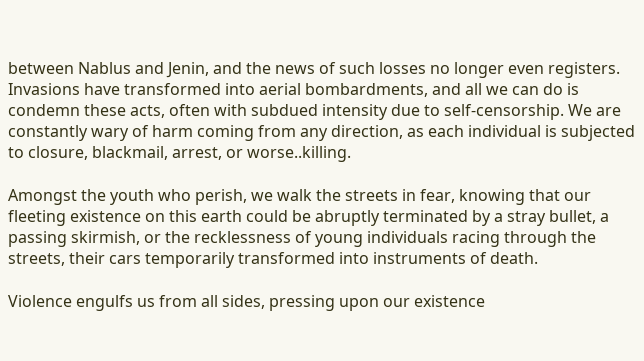between Nablus and Jenin, and the news of such losses no longer even registers. Invasions have transformed into aerial bombardments, and all we can do is condemn these acts, often with subdued intensity due to self-censorship. We are constantly wary of harm coming from any direction, as each individual is subjected to closure, blackmail, arrest, or worse..killing.

Amongst the youth who perish, we walk the streets in fear, knowing that our fleeting existence on this earth could be abruptly terminated by a stray bullet, a passing skirmish, or the recklessness of young individuals racing through the streets, their cars temporarily transformed into instruments of death.

Violence engulfs us from all sides, pressing upon our existence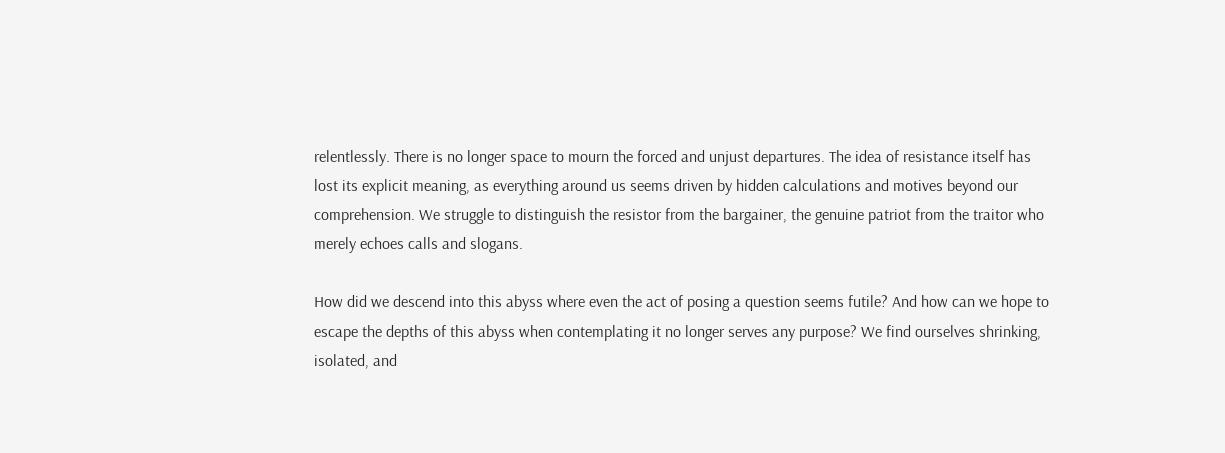relentlessly. There is no longer space to mourn the forced and unjust departures. The idea of resistance itself has lost its explicit meaning, as everything around us seems driven by hidden calculations and motives beyond our comprehension. We struggle to distinguish the resistor from the bargainer, the genuine patriot from the traitor who merely echoes calls and slogans.

How did we descend into this abyss where even the act of posing a question seems futile? And how can we hope to escape the depths of this abyss when contemplating it no longer serves any purpose? We find ourselves shrinking, isolated, and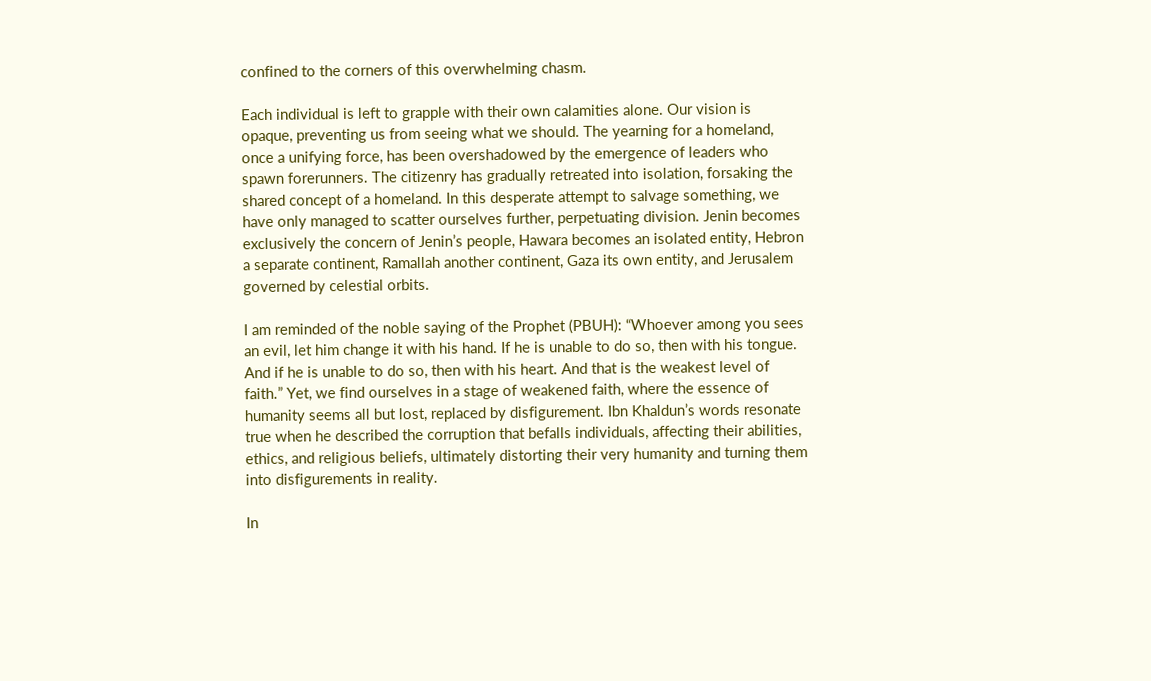confined to the corners of this overwhelming chasm.

Each individual is left to grapple with their own calamities alone. Our vision is opaque, preventing us from seeing what we should. The yearning for a homeland, once a unifying force, has been overshadowed by the emergence of leaders who spawn forerunners. The citizenry has gradually retreated into isolation, forsaking the shared concept of a homeland. In this desperate attempt to salvage something, we have only managed to scatter ourselves further, perpetuating division. Jenin becomes exclusively the concern of Jenin’s people, Hawara becomes an isolated entity, Hebron a separate continent, Ramallah another continent, Gaza its own entity, and Jerusalem governed by celestial orbits.

I am reminded of the noble saying of the Prophet (PBUH): “Whoever among you sees an evil, let him change it with his hand. If he is unable to do so, then with his tongue. And if he is unable to do so, then with his heart. And that is the weakest level of faith.” Yet, we find ourselves in a stage of weakened faith, where the essence of humanity seems all but lost, replaced by disfigurement. Ibn Khaldun’s words resonate true when he described the corruption that befalls individuals, affecting their abilities, ethics, and religious beliefs, ultimately distorting their very humanity and turning them into disfigurements in reality.

In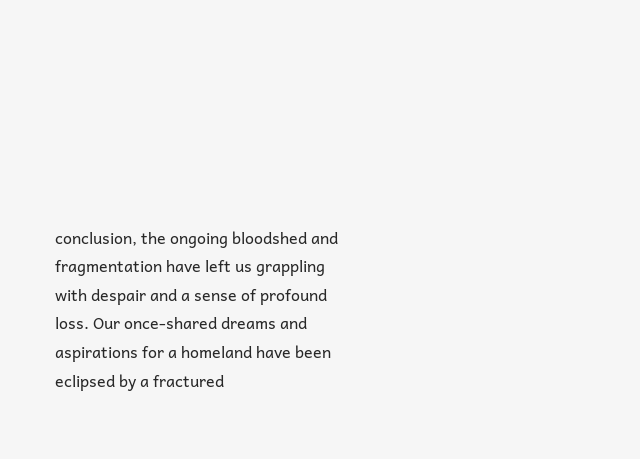conclusion, the ongoing bloodshed and fragmentation have left us grappling with despair and a sense of profound loss. Our once-shared dreams and aspirations for a homeland have been eclipsed by a fractured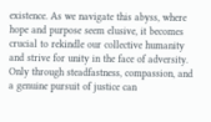existence. As we navigate this abyss, where hope and purpose seem elusive, it becomes crucial to rekindle our collective humanity and strive for unity in the face of adversity. Only through steadfastness, compassion, and a genuine pursuit of justice can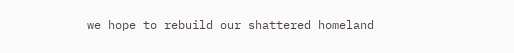we hope to rebuild our shattered homeland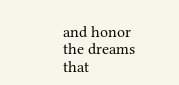and honor the dreams that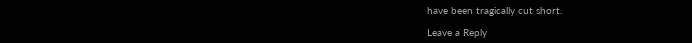have been tragically cut short.

Leave a Reply